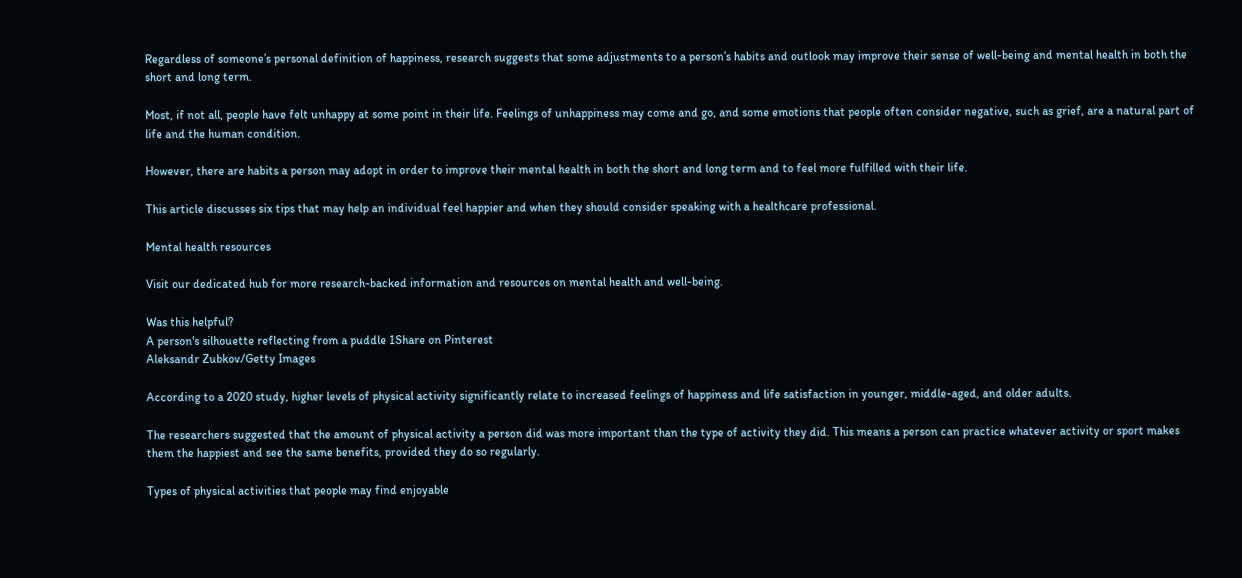Regardless of someone’s personal definition of happiness, research suggests that some adjustments to a person’s habits and outlook may improve their sense of well-being and mental health in both the short and long term.

Most, if not all, people have felt unhappy at some point in their life. Feelings of unhappiness may come and go, and some emotions that people often consider negative, such as grief, are a natural part of life and the human condition.

However, there are habits a person may adopt in order to improve their mental health in both the short and long term and to feel more fulfilled with their life.

This article discusses six tips that may help an individual feel happier and when they should consider speaking with a healthcare professional.

Mental health resources

Visit our dedicated hub for more research-backed information and resources on mental health and well-being.

Was this helpful?
A person's silhouette reflecting from a puddle 1Share on Pinterest
Aleksandr Zubkov/Getty Images

According to a 2020 study, higher levels of physical activity significantly relate to increased feelings of happiness and life satisfaction in younger, middle-aged, and older adults.

The researchers suggested that the amount of physical activity a person did was more important than the type of activity they did. This means a person can practice whatever activity or sport makes them the happiest and see the same benefits, provided they do so regularly.

Types of physical activities that people may find enjoyable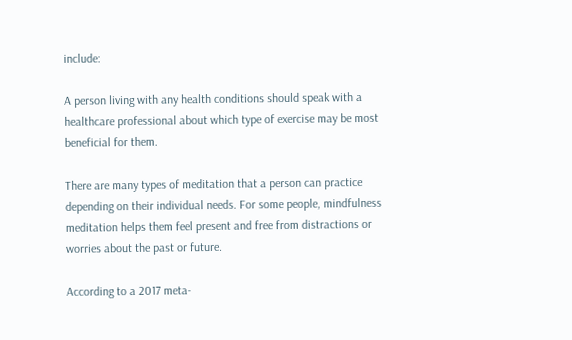include:

A person living with any health conditions should speak with a healthcare professional about which type of exercise may be most beneficial for them.

There are many types of meditation that a person can practice depending on their individual needs. For some people, mindfulness meditation helps them feel present and free from distractions or worries about the past or future.

According to a 2017 meta-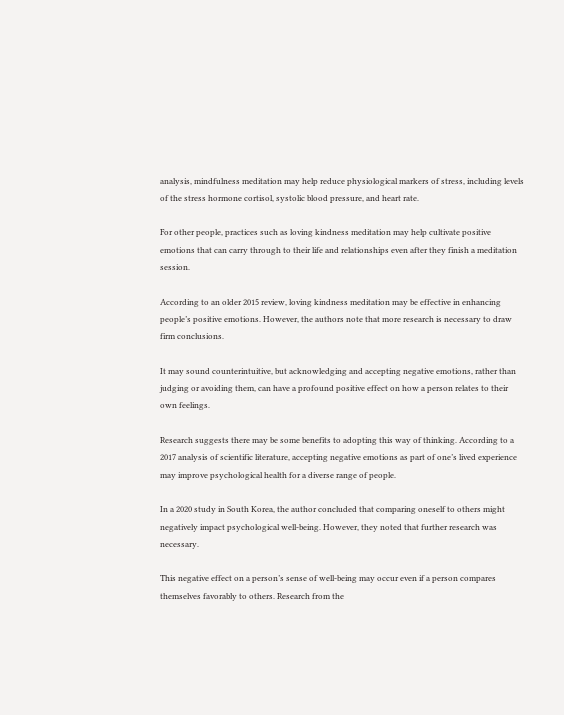analysis, mindfulness meditation may help reduce physiological markers of stress, including levels of the stress hormone cortisol, systolic blood pressure, and heart rate.

For other people, practices such as loving kindness meditation may help cultivate positive emotions that can carry through to their life and relationships even after they finish a meditation session.

According to an older 2015 review, loving kindness meditation may be effective in enhancing people’s positive emotions. However, the authors note that more research is necessary to draw firm conclusions.

It may sound counterintuitive, but acknowledging and accepting negative emotions, rather than judging or avoiding them, can have a profound positive effect on how a person relates to their own feelings.

Research suggests there may be some benefits to adopting this way of thinking. According to a 2017 analysis of scientific literature, accepting negative emotions as part of one’s lived experience may improve psychological health for a diverse range of people.

In a 2020 study in South Korea, the author concluded that comparing oneself to others might negatively impact psychological well-being. However, they noted that further research was necessary.

This negative effect on a person’s sense of well-being may occur even if a person compares themselves favorably to others. Research from the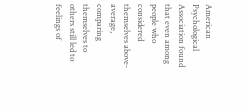American Psychological Association found that even among people who considered themselves above-average, comparing themselves to others still led to feelings of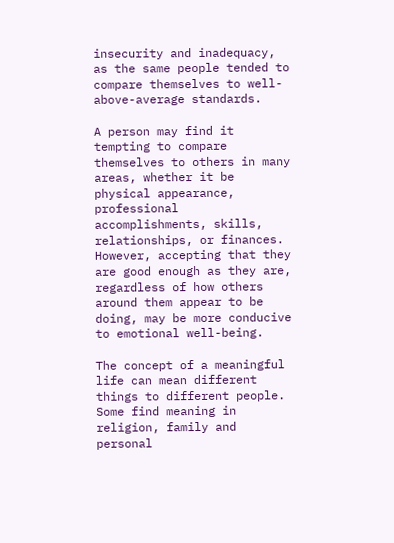insecurity and inadequacy, as the same people tended to compare themselves to well-above-average standards.

A person may find it tempting to compare themselves to others in many areas, whether it be physical appearance, professional accomplishments, skills, relationships, or finances. However, accepting that they are good enough as they are, regardless of how others around them appear to be doing, may be more conducive to emotional well-being.

The concept of a meaningful life can mean different things to different people. Some find meaning in religion, family and personal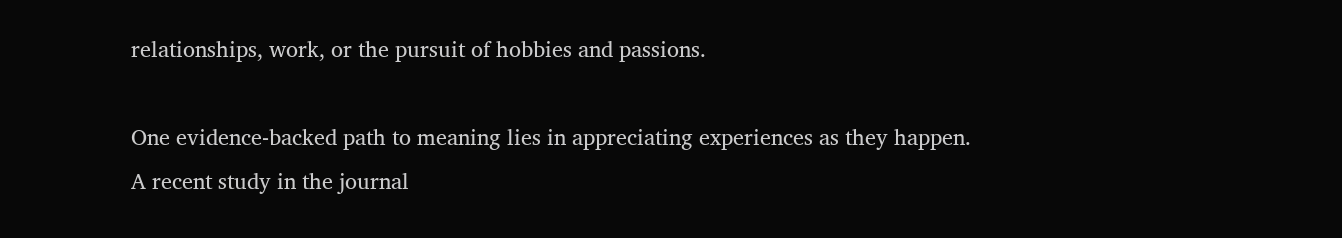relationships, work, or the pursuit of hobbies and passions.

One evidence-backed path to meaning lies in appreciating experiences as they happen. A recent study in the journal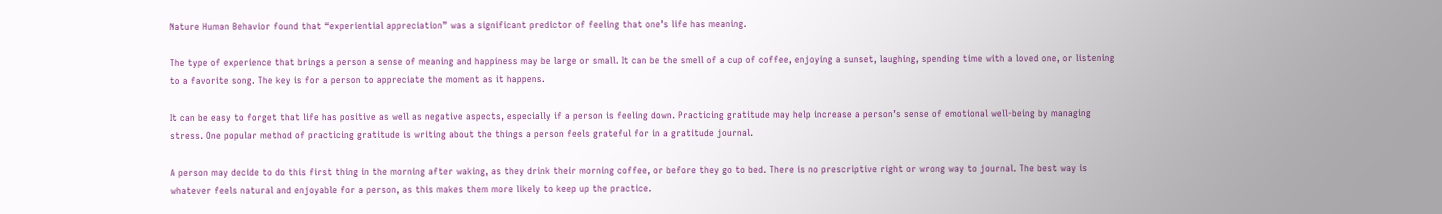Nature Human Behavior found that “experiential appreciation” was a significant predictor of feeling that one’s life has meaning.

The type of experience that brings a person a sense of meaning and happiness may be large or small. It can be the smell of a cup of coffee, enjoying a sunset, laughing, spending time with a loved one, or listening to a favorite song. The key is for a person to appreciate the moment as it happens.

It can be easy to forget that life has positive as well as negative aspects, especially if a person is feeling down. Practicing gratitude may help increase a person’s sense of emotional well-being by managing stress. One popular method of practicing gratitude is writing about the things a person feels grateful for in a gratitude journal.

A person may decide to do this first thing in the morning after waking, as they drink their morning coffee, or before they go to bed. There is no prescriptive right or wrong way to journal. The best way is whatever feels natural and enjoyable for a person, as this makes them more likely to keep up the practice.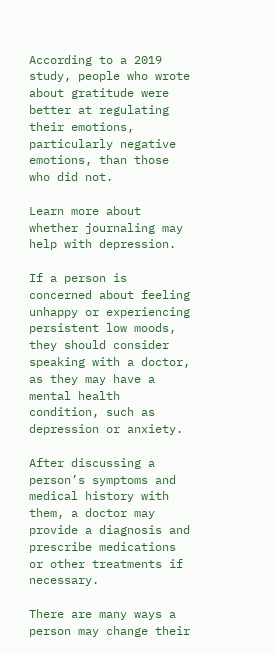According to a 2019 study, people who wrote about gratitude were better at regulating their emotions, particularly negative emotions, than those who did not.

Learn more about whether journaling may help with depression.

If a person is concerned about feeling unhappy or experiencing persistent low moods, they should consider speaking with a doctor, as they may have a mental health condition, such as depression or anxiety.

After discussing a person’s symptoms and medical history with them, a doctor may provide a diagnosis and prescribe medications or other treatments if necessary.

There are many ways a person may change their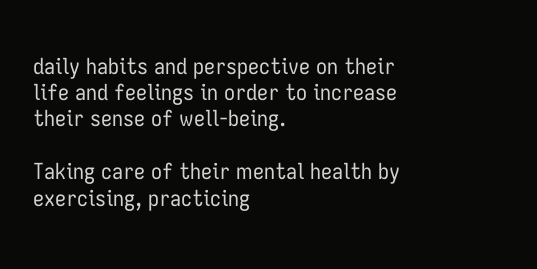daily habits and perspective on their life and feelings in order to increase their sense of well-being.

Taking care of their mental health by exercising, practicing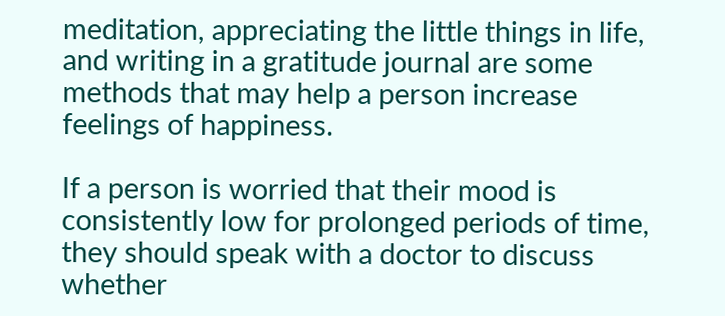meditation, appreciating the little things in life, and writing in a gratitude journal are some methods that may help a person increase feelings of happiness.

If a person is worried that their mood is consistently low for prolonged periods of time, they should speak with a doctor to discuss whether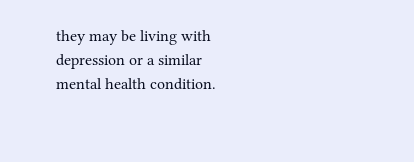they may be living with depression or a similar mental health condition.